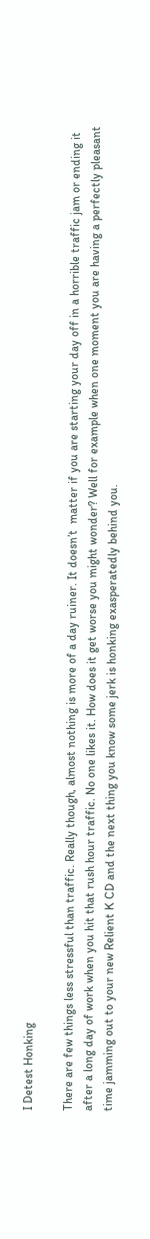I Detest Honking

There are few things less stressful than traffic. Really though, almost nothing is more of a day ruiner. It doesn’t  matter if you are starting your day off in a horrible traffic jam or ending it after a long day of work when you hit that rush hour traffic. No one likes it. How does it get worse you might wonder? Well for example when one moment you are having a perfectly pleasant time jamming out to your new Relient K CD and the next thing you know some jerk is honking exasperatedly behind you.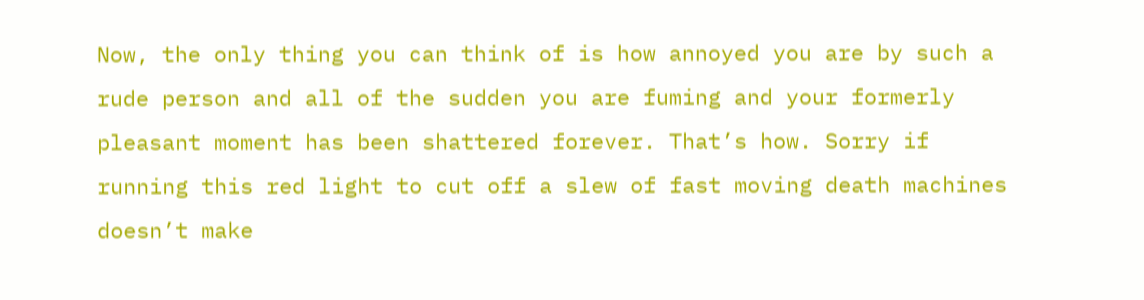Now, the only thing you can think of is how annoyed you are by such a rude person and all of the sudden you are fuming and your formerly pleasant moment has been shattered forever. That’s how. Sorry if running this red light to cut off a slew of fast moving death machines doesn’t make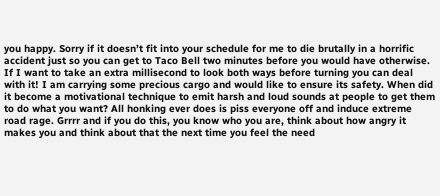you happy. Sorry if it doesn’t fit into your schedule for me to die brutally in a horrific accident just so you can get to Taco Bell two minutes before you would have otherwise. If I want to take an extra millisecond to look both ways before turning you can deal with it! I am carrying some precious cargo and would like to ensure its safety. When did it become a motivational technique to emit harsh and loud sounds at people to get them to do what you want? All honking ever does is piss everyone off and induce extreme road rage. Grrrr and if you do this, you know who you are, think about how angry it makes you and think about that the next time you feel the need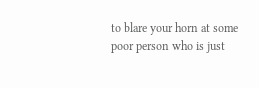to blare your horn at some poor person who is just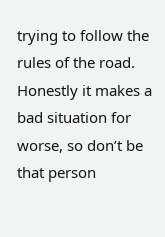trying to follow the rules of the road. Honestly it makes a bad situation for worse, so don’t be that person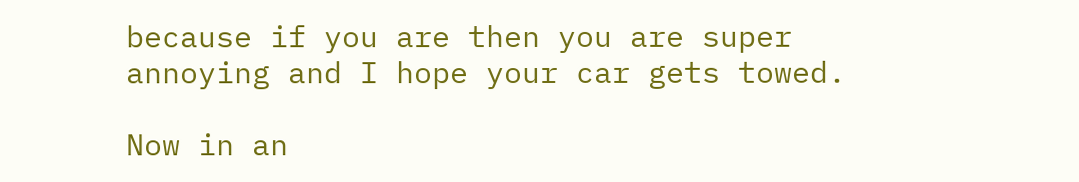because if you are then you are super annoying and I hope your car gets towed.

Now in an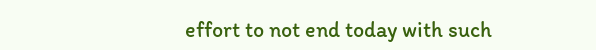effort to not end today with such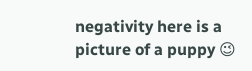negativity here is a picture of a puppy 😉